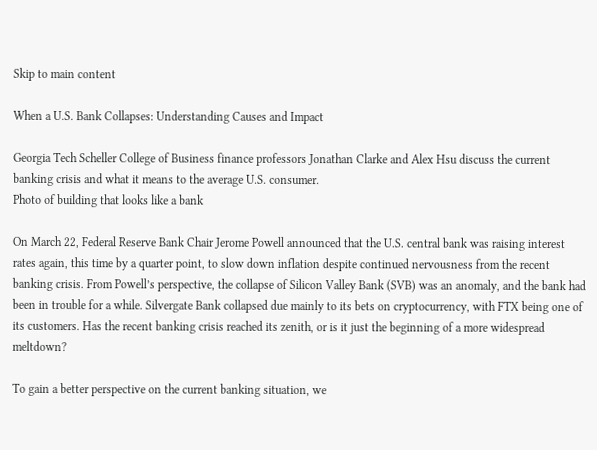Skip to main content

When a U.S. Bank Collapses: Understanding Causes and Impact

Georgia Tech Scheller College of Business finance professors Jonathan Clarke and Alex Hsu discuss the current banking crisis and what it means to the average U.S. consumer.
Photo of building that looks like a bank

On March 22, Federal Reserve Bank Chair Jerome Powell announced that the U.S. central bank was raising interest rates again, this time by a quarter point, to slow down inflation despite continued nervousness from the recent banking crisis. From Powell’s perspective, the collapse of Silicon Valley Bank (SVB) was an anomaly, and the bank had been in trouble for a while. Silvergate Bank collapsed due mainly to its bets on cryptocurrency, with FTX being one of its customers. Has the recent banking crisis reached its zenith, or is it just the beginning of a more widespread meltdown?

To gain a better perspective on the current banking situation, we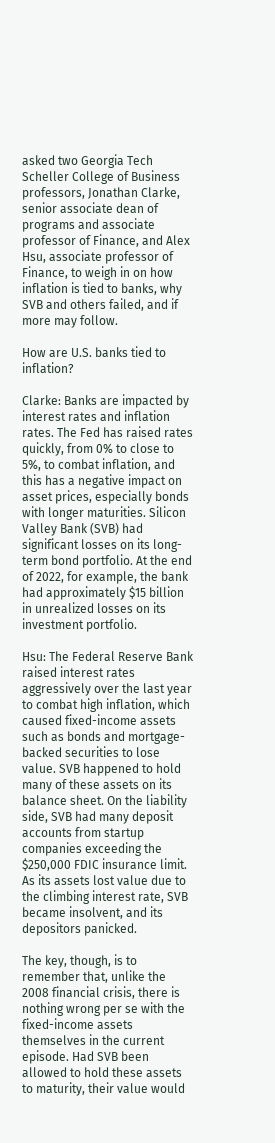asked two Georgia Tech Scheller College of Business professors, Jonathan Clarke, senior associate dean of programs and associate professor of Finance, and Alex Hsu, associate professor of Finance, to weigh in on how inflation is tied to banks, why SVB and others failed, and if more may follow.

How are U.S. banks tied to inflation?

Clarke: Banks are impacted by interest rates and inflation rates. The Fed has raised rates quickly, from 0% to close to 5%, to combat inflation, and this has a negative impact on asset prices, especially bonds with longer maturities. Silicon Valley Bank (SVB) had significant losses on its long-term bond portfolio. At the end of 2022, for example, the bank had approximately $15 billion in unrealized losses on its investment portfolio.

Hsu: The Federal Reserve Bank raised interest rates aggressively over the last year to combat high inflation, which caused fixed-income assets such as bonds and mortgage-backed securities to lose value. SVB happened to hold many of these assets on its balance sheet. On the liability side, SVB had many deposit accounts from startup companies exceeding the $250,000 FDIC insurance limit. As its assets lost value due to the climbing interest rate, SVB became insolvent, and its depositors panicked.

The key, though, is to remember that, unlike the 2008 financial crisis, there is nothing wrong per se with the fixed-income assets themselves in the current episode. Had SVB been allowed to hold these assets to maturity, their value would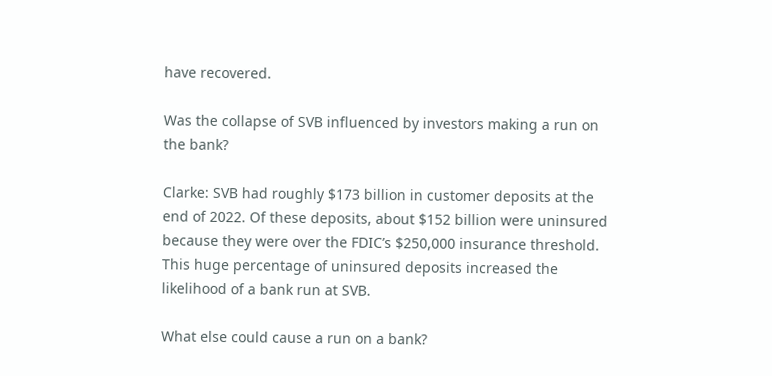have recovered.

Was the collapse of SVB influenced by investors making a run on the bank?

Clarke: SVB had roughly $173 billion in customer deposits at the end of 2022. Of these deposits, about $152 billion were uninsured because they were over the FDIC’s $250,000 insurance threshold. This huge percentage of uninsured deposits increased the likelihood of a bank run at SVB.

What else could cause a run on a bank?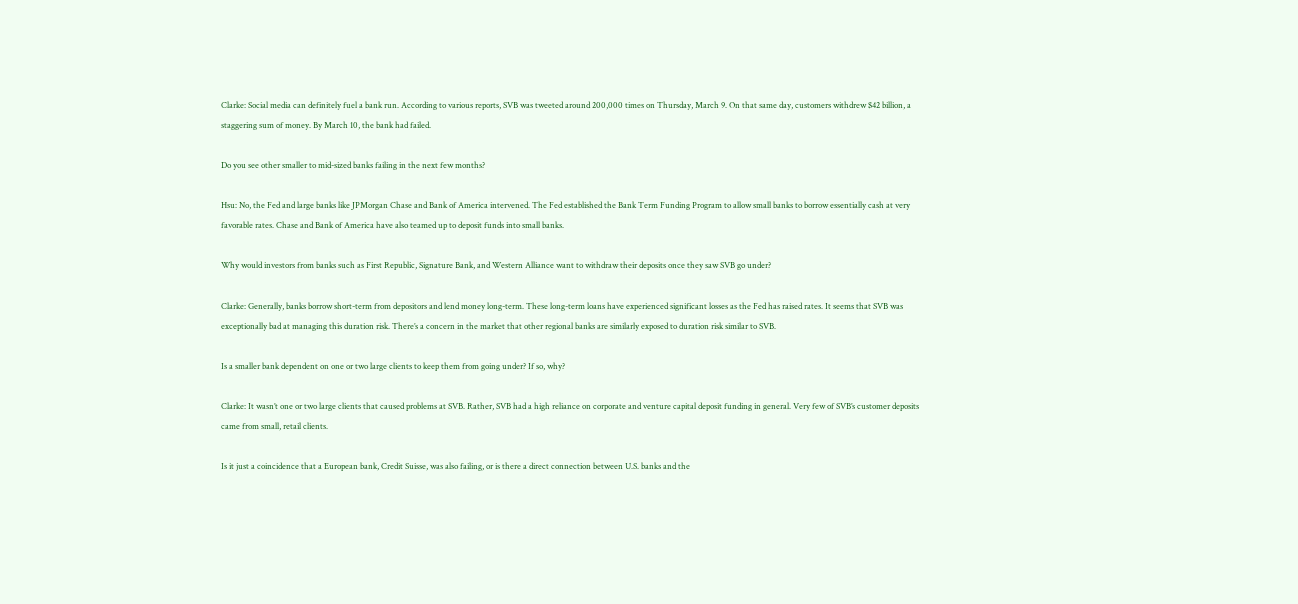Clarke: Social media can definitely fuel a bank run. According to various reports, SVB was tweeted around 200,000 times on Thursday, March 9. On that same day, customers withdrew $42 billion, a staggering sum of money. By March 10, the bank had failed.

Do you see other smaller to mid-sized banks failing in the next few months?

Hsu: No, the Fed and large banks like JPMorgan Chase and Bank of America intervened. The Fed established the Bank Term Funding Program to allow small banks to borrow essentially cash at very favorable rates. Chase and Bank of America have also teamed up to deposit funds into small banks.

Why would investors from banks such as First Republic, Signature Bank, and Western Alliance want to withdraw their deposits once they saw SVB go under?

Clarke: Generally, banks borrow short-term from depositors and lend money long-term. These long-term loans have experienced significant losses as the Fed has raised rates. It seems that SVB was exceptionally bad at managing this duration risk. There’s a concern in the market that other regional banks are similarly exposed to duration risk similar to SVB.

Is a smaller bank dependent on one or two large clients to keep them from going under? If so, why?

Clarke: It wasn’t one or two large clients that caused problems at SVB. Rather, SVB had a high reliance on corporate and venture capital deposit funding in general. Very few of SVB’s customer deposits came from small, retail clients.

Is it just a coincidence that a European bank, Credit Suisse, was also failing, or is there a direct connection between U.S. banks and the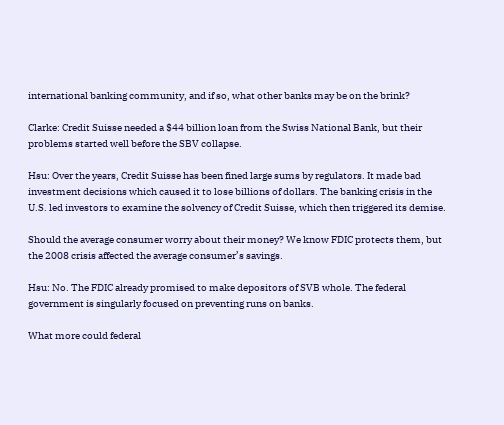international banking community, and if so, what other banks may be on the brink?

Clarke: Credit Suisse needed a $44 billion loan from the Swiss National Bank, but their problems started well before the SBV collapse.

Hsu: Over the years, Credit Suisse has been fined large sums by regulators. It made bad investment decisions which caused it to lose billions of dollars. The banking crisis in the U.S. led investors to examine the solvency of Credit Suisse, which then triggered its demise.

Should the average consumer worry about their money? We know FDIC protects them, but the 2008 crisis affected the average consumer’s savings.

Hsu: No. The FDIC already promised to make depositors of SVB whole. The federal government is singularly focused on preventing runs on banks.

What more could federal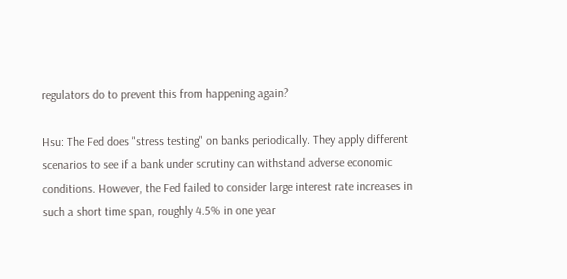regulators do to prevent this from happening again?

Hsu: The Fed does "stress testing" on banks periodically. They apply different scenarios to see if a bank under scrutiny can withstand adverse economic conditions. However, the Fed failed to consider large interest rate increases in such a short time span, roughly 4.5% in one year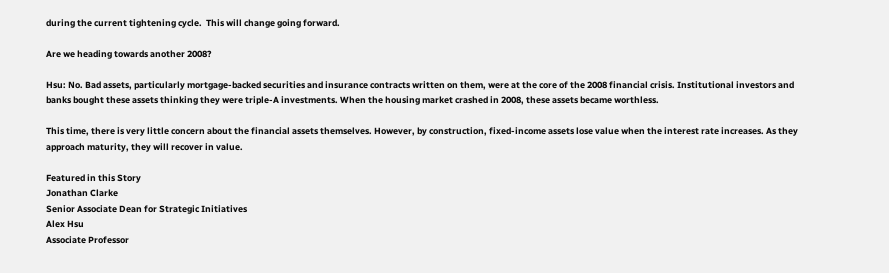during the current tightening cycle.  This will change going forward.

Are we heading towards another 2008?

Hsu: No. Bad assets, particularly mortgage-backed securities and insurance contracts written on them, were at the core of the 2008 financial crisis. Institutional investors and banks bought these assets thinking they were triple-A investments. When the housing market crashed in 2008, these assets became worthless.

This time, there is very little concern about the financial assets themselves. However, by construction, fixed-income assets lose value when the interest rate increases. As they approach maturity, they will recover in value.

Featured in this Story
Jonathan Clarke
Senior Associate Dean for Strategic Initiatives
Alex Hsu
Associate Professor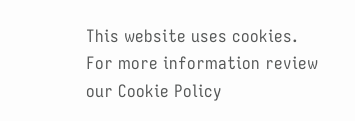This website uses cookies. For more information review our Cookie Policy